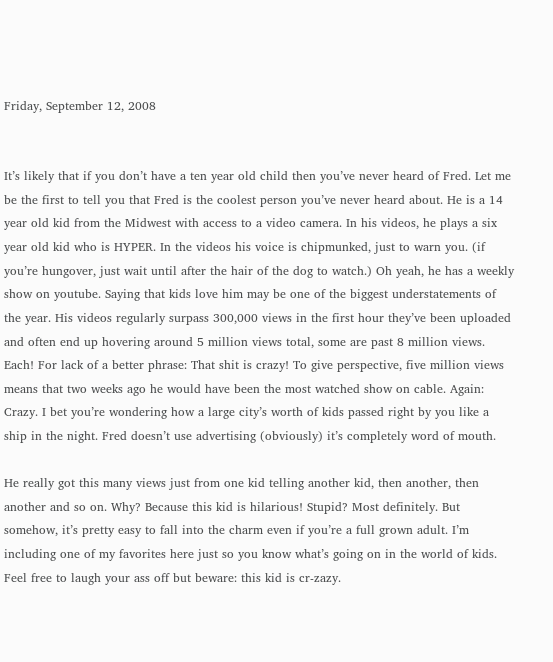Friday, September 12, 2008


It’s likely that if you don’t have a ten year old child then you’ve never heard of Fred. Let me be the first to tell you that Fred is the coolest person you’ve never heard about. He is a 14 year old kid from the Midwest with access to a video camera. In his videos, he plays a six year old kid who is HYPER. In the videos his voice is chipmunked, just to warn you. (if you’re hungover, just wait until after the hair of the dog to watch.) Oh yeah, he has a weekly show on youtube. Saying that kids love him may be one of the biggest understatements of the year. His videos regularly surpass 300,000 views in the first hour they’ve been uploaded and often end up hovering around 5 million views total, some are past 8 million views. Each! For lack of a better phrase: That shit is crazy! To give perspective, five million views means that two weeks ago he would have been the most watched show on cable. Again: Crazy. I bet you’re wondering how a large city’s worth of kids passed right by you like a ship in the night. Fred doesn’t use advertising (obviously) it’s completely word of mouth.

He really got this many views just from one kid telling another kid, then another, then another and so on. Why? Because this kid is hilarious! Stupid? Most definitely. But somehow, it’s pretty easy to fall into the charm even if you’re a full grown adult. I’m including one of my favorites here just so you know what’s going on in the world of kids. Feel free to laugh your ass off but beware: this kid is cr-zazy.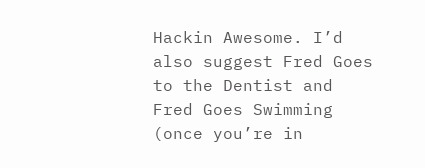Hackin Awesome. I’d also suggest Fred Goes to the Dentist and Fred Goes Swimming (once you’re in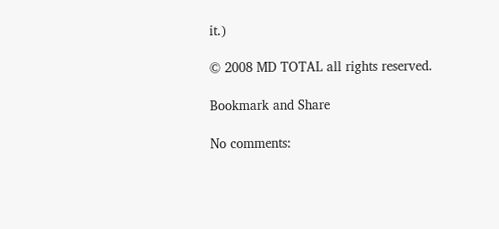it.)

© 2008 MD TOTAL all rights reserved.

Bookmark and Share

No comments: